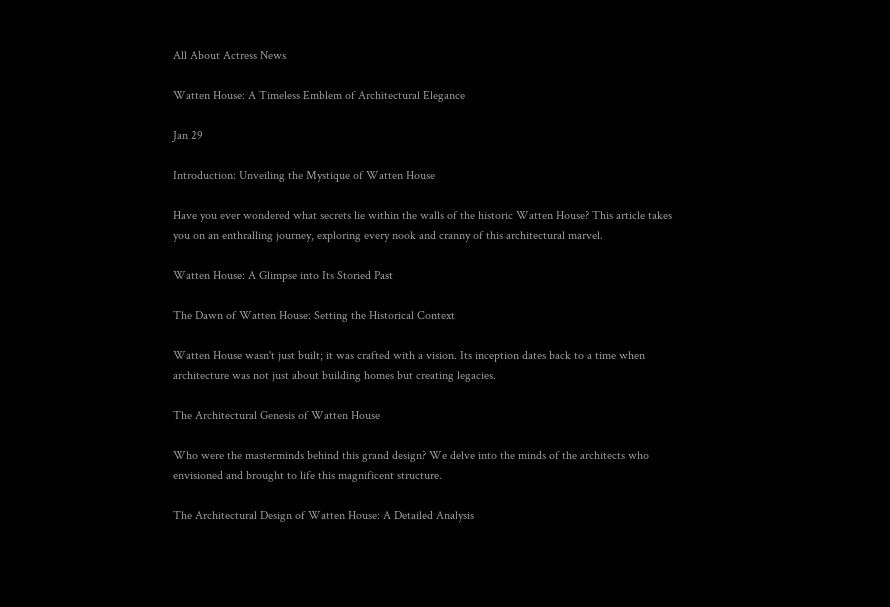All About Actress News

Watten House: A Timeless Emblem of Architectural Elegance

Jan 29

Introduction: Unveiling the Mystique of Watten House

Have you ever wondered what secrets lie within the walls of the historic Watten House? This article takes you on an enthralling journey, exploring every nook and cranny of this architectural marvel.

Watten House: A Glimpse into Its Storied Past

The Dawn of Watten House: Setting the Historical Context

Watten House wasn't just built; it was crafted with a vision. Its inception dates back to a time when architecture was not just about building homes but creating legacies.

The Architectural Genesis of Watten House

Who were the masterminds behind this grand design? We delve into the minds of the architects who envisioned and brought to life this magnificent structure.

The Architectural Design of Watten House: A Detailed Analysis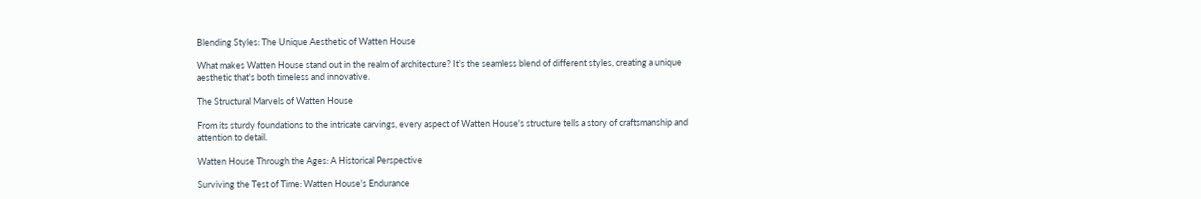Blending Styles: The Unique Aesthetic of Watten House

What makes Watten House stand out in the realm of architecture? It's the seamless blend of different styles, creating a unique aesthetic that's both timeless and innovative.

The Structural Marvels of Watten House

From its sturdy foundations to the intricate carvings, every aspect of Watten House's structure tells a story of craftsmanship and attention to detail.

Watten House Through the Ages: A Historical Perspective

Surviving the Test of Time: Watten House's Endurance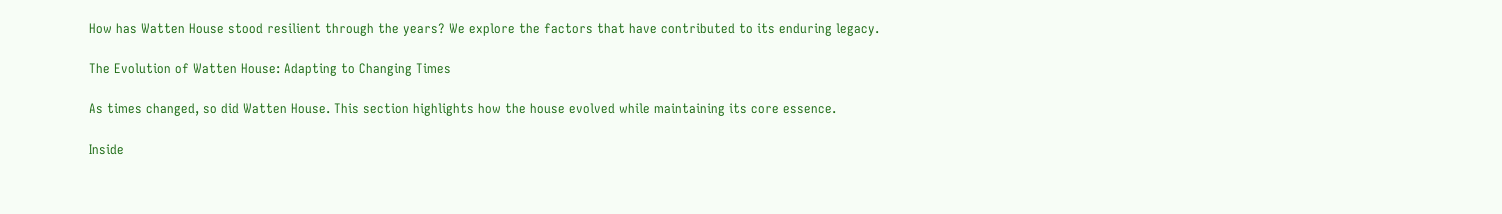How has Watten House stood resilient through the years? We explore the factors that have contributed to its enduring legacy.

The Evolution of Watten House: Adapting to Changing Times

As times changed, so did Watten House. This section highlights how the house evolved while maintaining its core essence.

Inside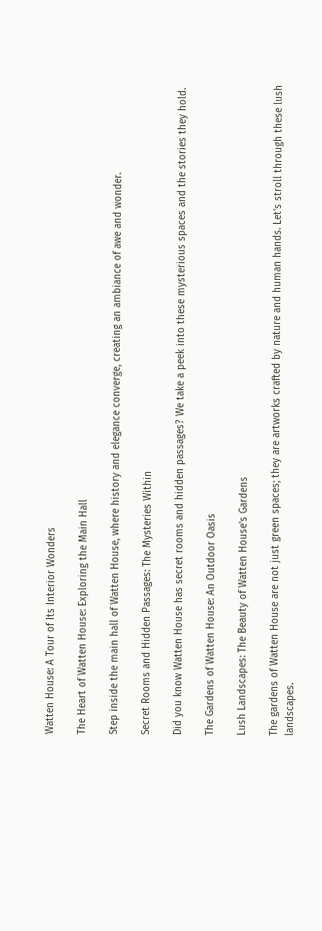Watten House: A Tour of Its Interior Wonders

The Heart of Watten House: Exploring the Main Hall

Step inside the main hall of Watten House, where history and elegance converge, creating an ambiance of awe and wonder.

Secret Rooms and Hidden Passages: The Mysteries Within

Did you know Watten House has secret rooms and hidden passages? We take a peek into these mysterious spaces and the stories they hold.

The Gardens of Watten House: An Outdoor Oasis

Lush Landscapes: The Beauty of Watten House's Gardens

The gardens of Watten House are not just green spaces; they are artworks crafted by nature and human hands. Let's stroll through these lush landscapes.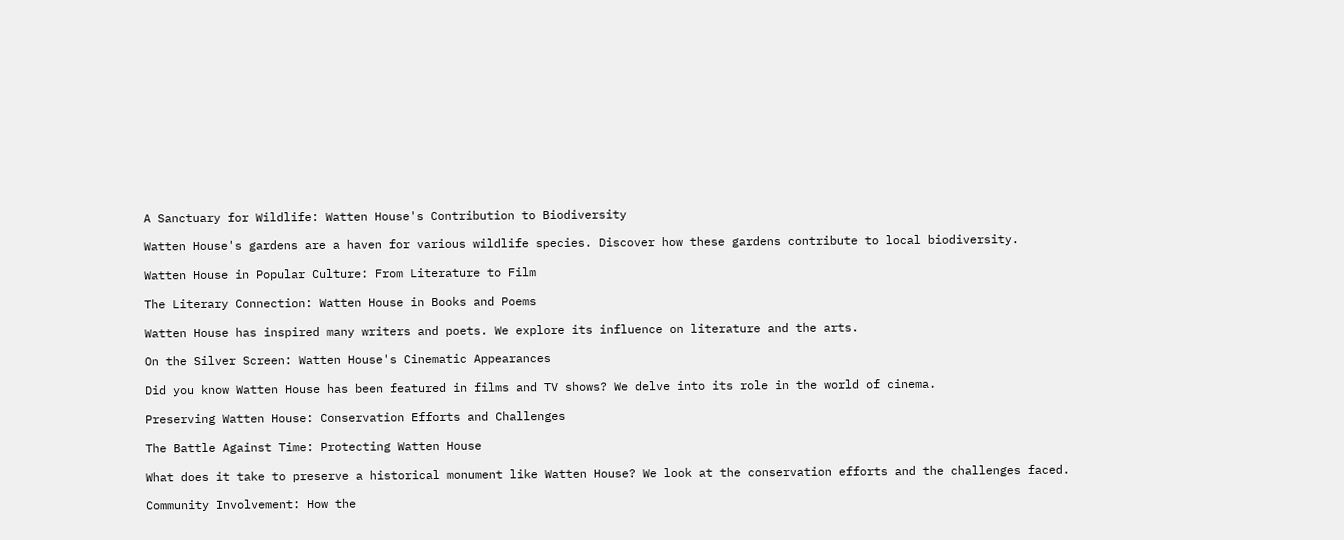A Sanctuary for Wildlife: Watten House's Contribution to Biodiversity

Watten House's gardens are a haven for various wildlife species. Discover how these gardens contribute to local biodiversity.

Watten House in Popular Culture: From Literature to Film

The Literary Connection: Watten House in Books and Poems

Watten House has inspired many writers and poets. We explore its influence on literature and the arts.

On the Silver Screen: Watten House's Cinematic Appearances

Did you know Watten House has been featured in films and TV shows? We delve into its role in the world of cinema.

Preserving Watten House: Conservation Efforts and Challenges

The Battle Against Time: Protecting Watten House

What does it take to preserve a historical monument like Watten House? We look at the conservation efforts and the challenges faced.

Community Involvement: How the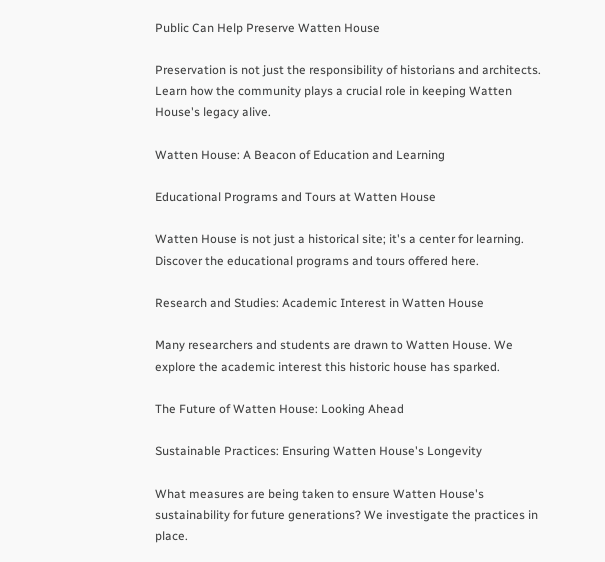Public Can Help Preserve Watten House

Preservation is not just the responsibility of historians and architects. Learn how the community plays a crucial role in keeping Watten House's legacy alive.

Watten House: A Beacon of Education and Learning

Educational Programs and Tours at Watten House

Watten House is not just a historical site; it's a center for learning. Discover the educational programs and tours offered here.

Research and Studies: Academic Interest in Watten House

Many researchers and students are drawn to Watten House. We explore the academic interest this historic house has sparked.

The Future of Watten House: Looking Ahead

Sustainable Practices: Ensuring Watten House's Longevity

What measures are being taken to ensure Watten House's sustainability for future generations? We investigate the practices in place.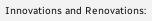Innovations and Renovations: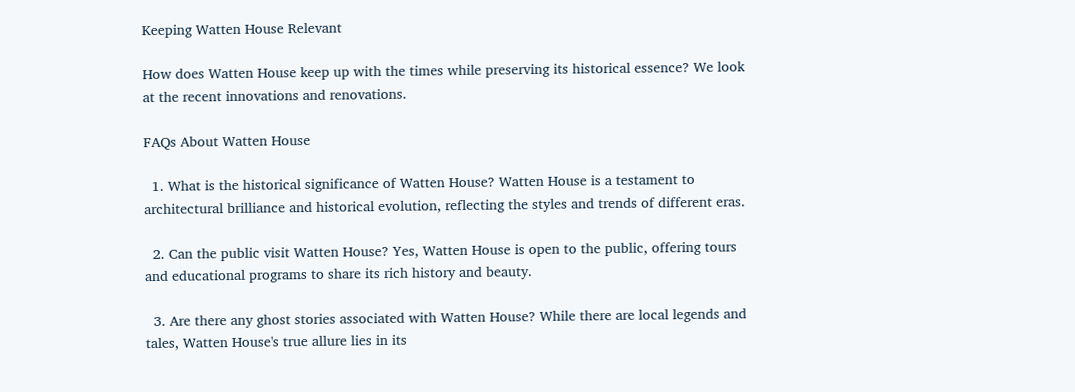Keeping Watten House Relevant

How does Watten House keep up with the times while preserving its historical essence? We look at the recent innovations and renovations.

FAQs About Watten House

  1. What is the historical significance of Watten House? Watten House is a testament to architectural brilliance and historical evolution, reflecting the styles and trends of different eras.

  2. Can the public visit Watten House? Yes, Watten House is open to the public, offering tours and educational programs to share its rich history and beauty.

  3. Are there any ghost stories associated with Watten House? While there are local legends and tales, Watten House's true allure lies in its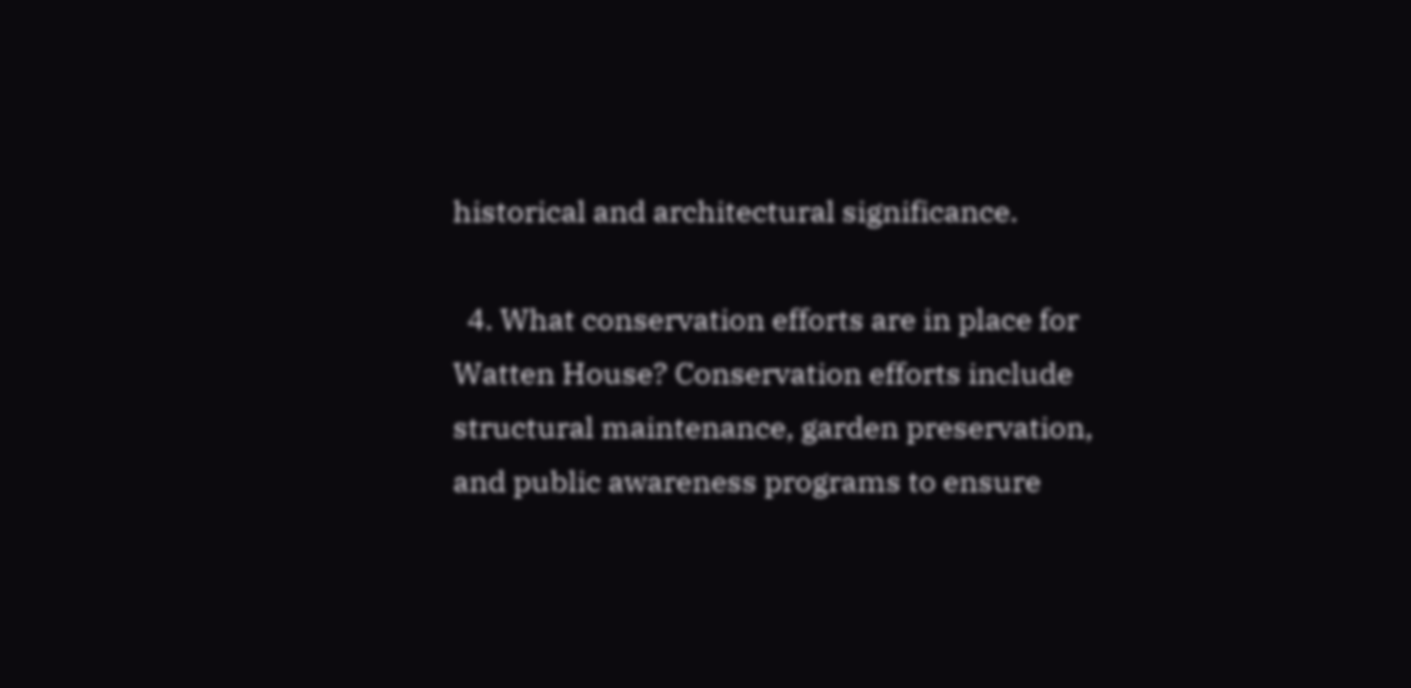historical and architectural significance.

  4. What conservation efforts are in place for Watten House? Conservation efforts include structural maintenance, garden preservation, and public awareness programs to ensure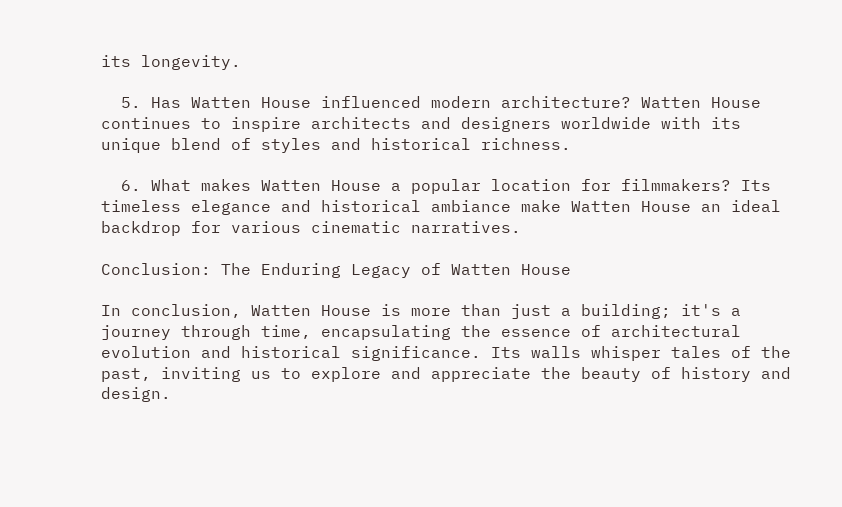its longevity.

  5. Has Watten House influenced modern architecture? Watten House continues to inspire architects and designers worldwide with its unique blend of styles and historical richness.

  6. What makes Watten House a popular location for filmmakers? Its timeless elegance and historical ambiance make Watten House an ideal backdrop for various cinematic narratives.

Conclusion: The Enduring Legacy of Watten House

In conclusion, Watten House is more than just a building; it's a journey through time, encapsulating the essence of architectural evolution and historical significance. Its walls whisper tales of the past, inviting us to explore and appreciate the beauty of history and design.